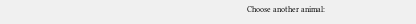Choose another animal: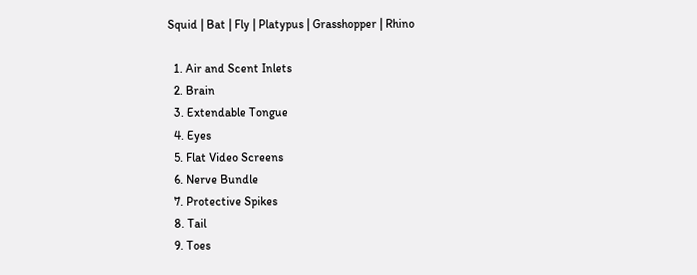Squid | Bat | Fly | Platypus | Grasshopper | Rhino

  1. Air and Scent Inlets
  2. Brain
  3. Extendable Tongue
  4. Eyes
  5. Flat Video Screens
  6. Nerve Bundle
  7. Protective Spikes
  8. Tail
  9. Toes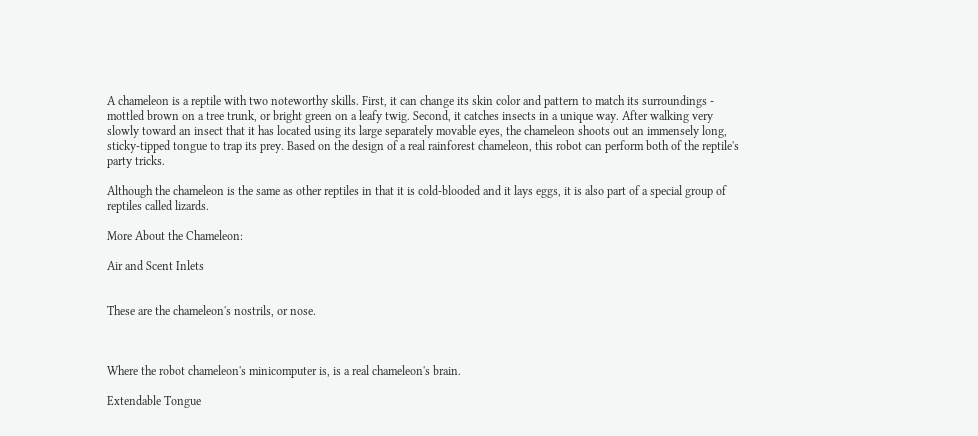A chameleon is a reptile with two noteworthy skills. First, it can change its skin color and pattern to match its surroundings - mottled brown on a tree trunk, or bright green on a leafy twig. Second, it catches insects in a unique way. After walking very slowly toward an insect that it has located using its large separately movable eyes, the chameleon shoots out an immensely long, sticky-tipped tongue to trap its prey. Based on the design of a real rainforest chameleon, this robot can perform both of the reptile's party tricks.

Although the chameleon is the same as other reptiles in that it is cold-blooded and it lays eggs, it is also part of a special group of reptiles called lizards.

More About the Chameleon:

Air and Scent Inlets


These are the chameleon's nostrils, or nose.



Where the robot chameleon's minicomputer is, is a real chameleon's brain.

Extendable Tongue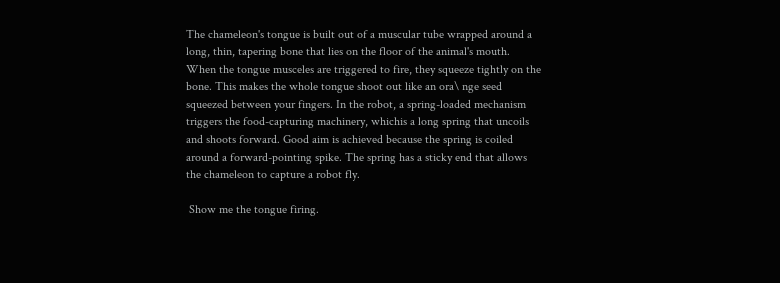The chameleon's tongue is built out of a muscular tube wrapped around a long, thin, tapering bone that lies on the floor of the animal's mouth. When the tongue musceles are triggered to fire, they squeeze tightly on the bone. This makes the whole tongue shoot out like an ora\ nge seed squeezed between your fingers. In the robot, a spring-loaded mechanism triggers the food-capturing machinery, whichis a long spring that uncoils and shoots forward. Good aim is achieved because the spring is coiled around a forward-pointing spike. The spring has a sticky end that allows the chameleon to capture a robot fly.

 Show me the tongue firing.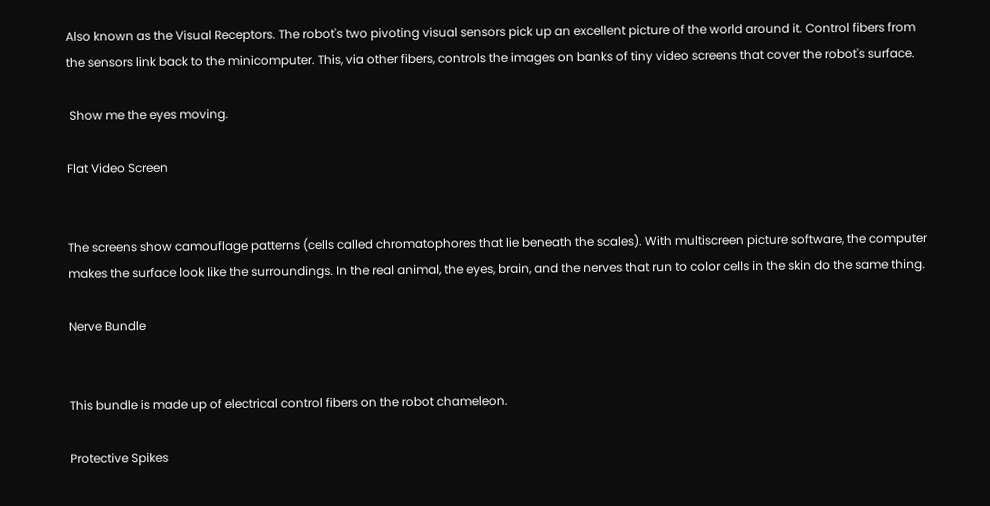Also known as the Visual Receptors. The robot's two pivoting visual sensors pick up an excellent picture of the world around it. Control fibers from the sensors link back to the minicomputer. This, via other fibers, controls the images on banks of tiny video screens that cover the robot's surface.

 Show me the eyes moving.

Flat Video Screen


The screens show camouflage patterns (cells called chromatophores that lie beneath the scales). With multiscreen picture software, the computer makes the surface look like the surroundings. In the real animal, the eyes, brain, and the nerves that run to color cells in the skin do the same thing.

Nerve Bundle


This bundle is made up of electrical control fibers on the robot chameleon.

Protective Spikes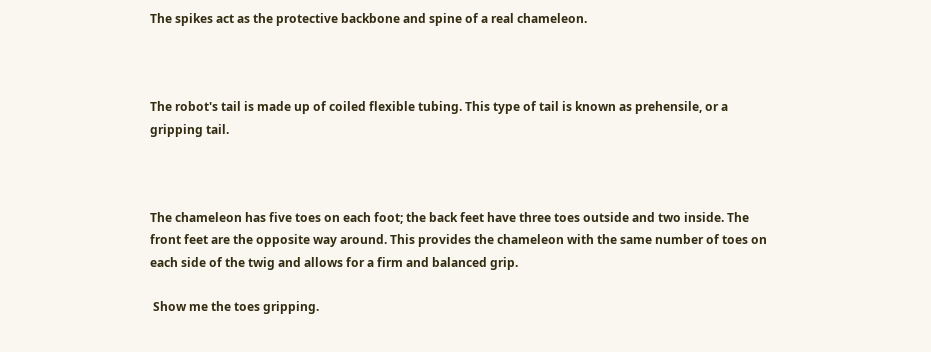The spikes act as the protective backbone and spine of a real chameleon.



The robot's tail is made up of coiled flexible tubing. This type of tail is known as prehensile, or a gripping tail.



The chameleon has five toes on each foot; the back feet have three toes outside and two inside. The front feet are the opposite way around. This provides the chameleon with the same number of toes on each side of the twig and allows for a firm and balanced grip.

 Show me the toes gripping.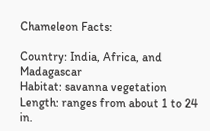Chameleon Facts:

Country: India, Africa, and Madagascar
Habitat: savanna vegetation
Length: ranges from about 1 to 24 in.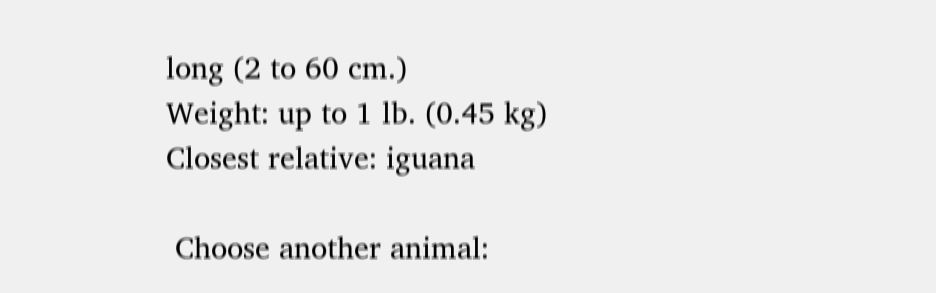long (2 to 60 cm.)
Weight: up to 1 lb. (0.45 kg)
Closest relative: iguana

 Choose another animal: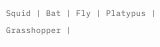Squid | Bat | Fly | Platypus | Grasshopper |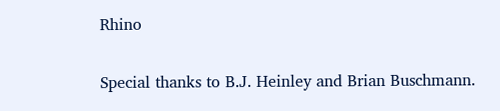Rhino

Special thanks to B.J. Heinley and Brian Buschmann.